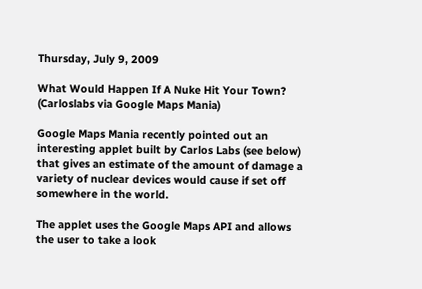Thursday, July 9, 2009

What Would Happen If A Nuke Hit Your Town? (Carloslabs via Google Maps Mania)

Google Maps Mania recently pointed out an interesting applet built by Carlos Labs (see below) that gives an estimate of the amount of damage a variety of nuclear devices would cause if set off somewhere in the world.

The applet uses the Google Maps API and allows the user to take a look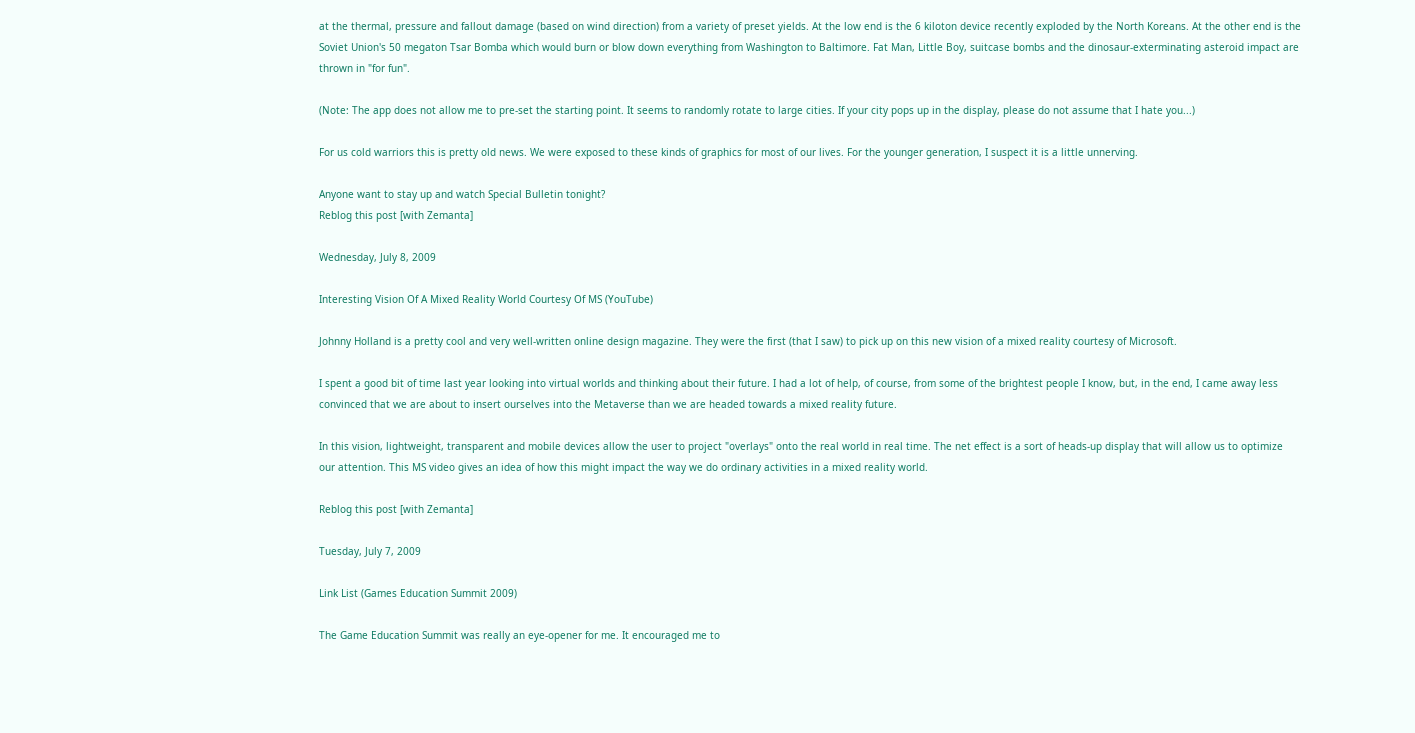at the thermal, pressure and fallout damage (based on wind direction) from a variety of preset yields. At the low end is the 6 kiloton device recently exploded by the North Koreans. At the other end is the Soviet Union's 50 megaton Tsar Bomba which would burn or blow down everything from Washington to Baltimore. Fat Man, Little Boy, suitcase bombs and the dinosaur-exterminating asteroid impact are thrown in "for fun".

(Note: The app does not allow me to pre-set the starting point. It seems to randomly rotate to large cities. If your city pops up in the display, please do not assume that I hate you...)

For us cold warriors this is pretty old news. We were exposed to these kinds of graphics for most of our lives. For the younger generation, I suspect it is a little unnerving.

Anyone want to stay up and watch Special Bulletin tonight?
Reblog this post [with Zemanta]

Wednesday, July 8, 2009

Interesting Vision Of A Mixed Reality World Courtesy Of MS (YouTube)

Johnny Holland is a pretty cool and very well-written online design magazine. They were the first (that I saw) to pick up on this new vision of a mixed reality courtesy of Microsoft.

I spent a good bit of time last year looking into virtual worlds and thinking about their future. I had a lot of help, of course, from some of the brightest people I know, but, in the end, I came away less convinced that we are about to insert ourselves into the Metaverse than we are headed towards a mixed reality future.

In this vision, lightweight, transparent and mobile devices allow the user to project "overlays" onto the real world in real time. The net effect is a sort of heads-up display that will allow us to optimize our attention. This MS video gives an idea of how this might impact the way we do ordinary activities in a mixed reality world.

Reblog this post [with Zemanta]

Tuesday, July 7, 2009

Link List (Games Education Summit 2009)

The Game Education Summit was really an eye-opener for me. It encouraged me to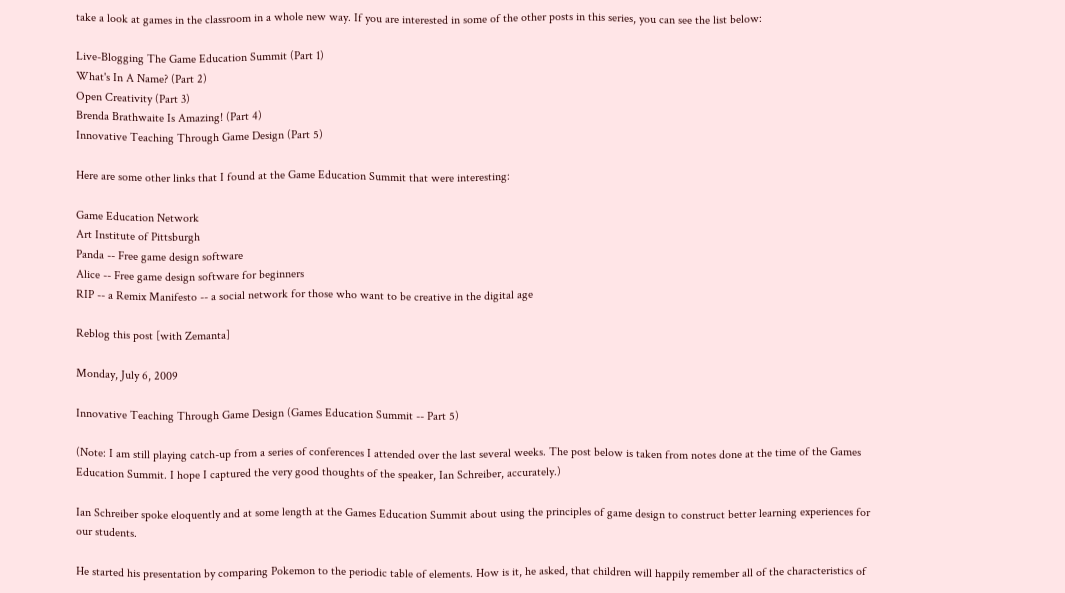take a look at games in the classroom in a whole new way. If you are interested in some of the other posts in this series, you can see the list below:

Live-Blogging The Game Education Summit (Part 1)
What's In A Name? (Part 2)
Open Creativity (Part 3)
Brenda Brathwaite Is Amazing! (Part 4)
Innovative Teaching Through Game Design (Part 5)

Here are some other links that I found at the Game Education Summit that were interesting:

Game Education Network
Art Institute of Pittsburgh
Panda -- Free game design software
Alice -- Free game design software for beginners
RIP -- a Remix Manifesto -- a social network for those who want to be creative in the digital age

Reblog this post [with Zemanta]

Monday, July 6, 2009

Innovative Teaching Through Game Design (Games Education Summit -- Part 5)

(Note: I am still playing catch-up from a series of conferences I attended over the last several weeks. The post below is taken from notes done at the time of the Games Education Summit. I hope I captured the very good thoughts of the speaker, Ian Schreiber, accurately.)

Ian Schreiber spoke eloquently and at some length at the Games Education Summit about using the principles of game design to construct better learning experiences for our students.

He started his presentation by comparing Pokemon to the periodic table of elements. How is it, he asked, that children will happily remember all of the characteristics of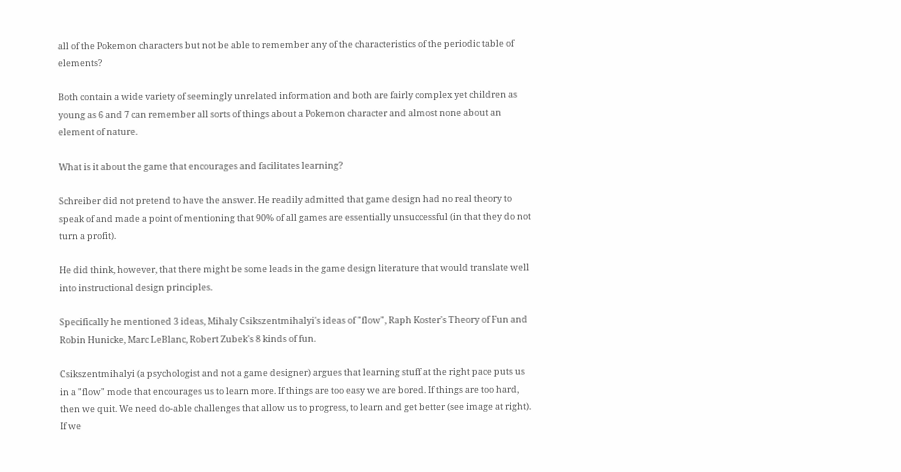all of the Pokemon characters but not be able to remember any of the characteristics of the periodic table of elements?

Both contain a wide variety of seemingly unrelated information and both are fairly complex yet children as young as 6 and 7 can remember all sorts of things about a Pokemon character and almost none about an element of nature.

What is it about the game that encourages and facilitates learning?

Schreiber did not pretend to have the answer. He readily admitted that game design had no real theory to speak of and made a point of mentioning that 90% of all games are essentially unsuccessful (in that they do not turn a profit).

He did think, however, that there might be some leads in the game design literature that would translate well into instructional design principles.

Specifically he mentioned 3 ideas, Mihaly Csikszentmihalyi's ideas of "flow", Raph Koster's Theory of Fun and Robin Hunicke, Marc LeBlanc, Robert Zubek's 8 kinds of fun.

Csikszentmihalyi (a psychologist and not a game designer) argues that learning stuff at the right pace puts us in a "flow" mode that encourages us to learn more. If things are too easy we are bored. If things are too hard, then we quit. We need do-able challenges that allow us to progress, to learn and get better (see image at right). If we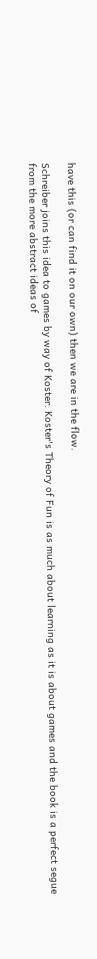have this (or can find it on our own) then we are in the flow.

Schreiber joins this idea to games by way of Koster. Koster's Theory of Fun is as much about learning as it is about games and the book is a perfect segue from the more abstract ideas of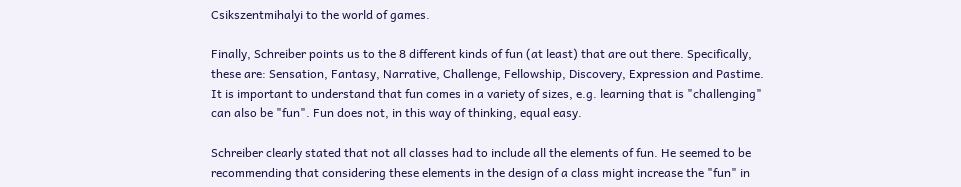Csikszentmihalyi to the world of games.

Finally, Schreiber points us to the 8 different kinds of fun (at least) that are out there. Specifically, these are: Sensation, Fantasy, Narrative, Challenge, Fellowship, Discovery, Expression and Pastime. It is important to understand that fun comes in a variety of sizes, e.g. learning that is "challenging" can also be "fun". Fun does not, in this way of thinking, equal easy.

Schreiber clearly stated that not all classes had to include all the elements of fun. He seemed to be recommending that considering these elements in the design of a class might increase the "fun" in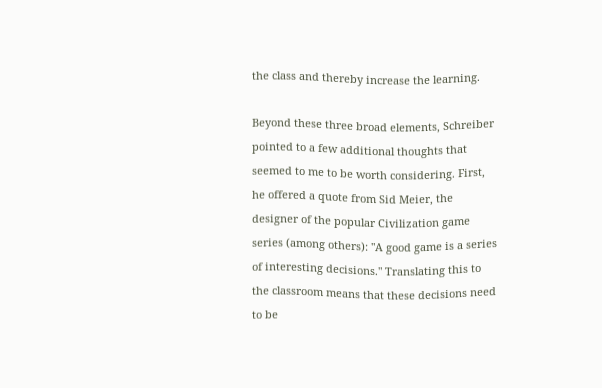the class and thereby increase the learning.

Beyond these three broad elements, Schreiber pointed to a few additional thoughts that seemed to me to be worth considering. First, he offered a quote from Sid Meier, the designer of the popular Civilization game series (among others): "A good game is a series of interesting decisions." Translating this to the classroom means that these decisions need to be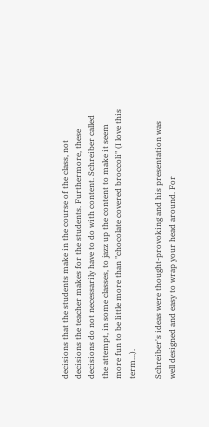decisions that the students make in the course of the class, not decisions the teacher makes for the students. Furthermore, these decisions do not necessarily have to do with content. Schreiber called the attempt, in some classes, to jazz up the content to make it seem more fun to be little more than "chocolate covered broccoli" (I love this term...).

Schreiber's ideas were thought-provoking and his presentation was well designed and easy to wrap your head around. For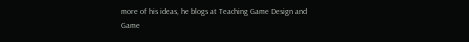more of his ideas, he blogs at Teaching Game Design and
Game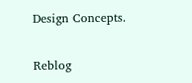Design Concepts.

Reblog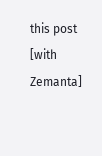this post [with Zemanta]